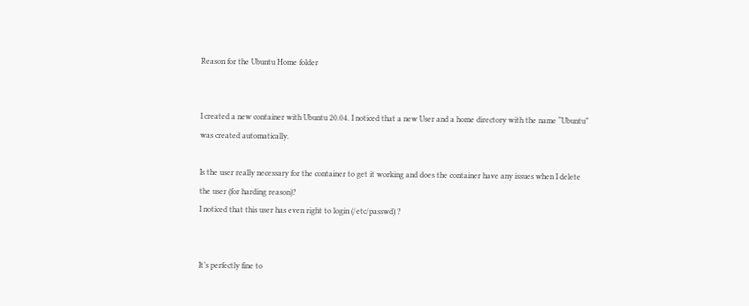Reason for the Ubuntu Home folder


I created a new container with Ubuntu 20.04. I noticed that a new User and a home directory with the name “Ubuntu” was created automatically.

Is the user really necessary for the container to get it working and does the container have any issues when I delete the user (for harding reason)?
I noticed that this user has even right to login (/etc/passwd) ?


It’s perfectly fine to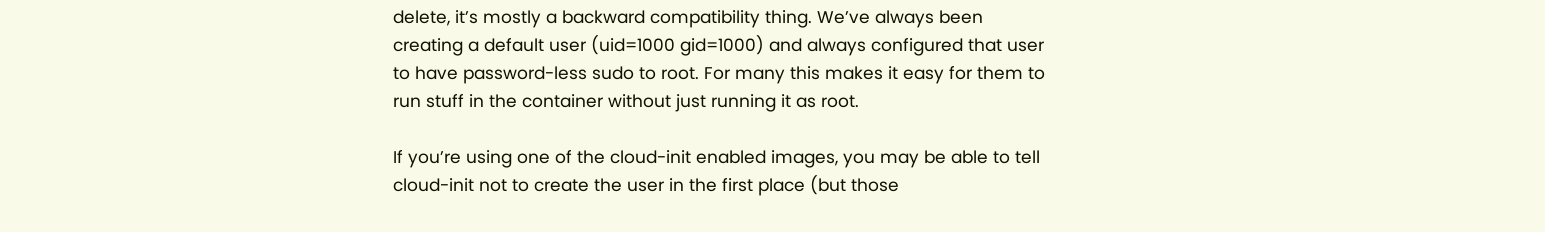delete, it’s mostly a backward compatibility thing. We’ve always been creating a default user (uid=1000 gid=1000) and always configured that user to have password-less sudo to root. For many this makes it easy for them to run stuff in the container without just running it as root.

If you’re using one of the cloud-init enabled images, you may be able to tell cloud-init not to create the user in the first place (but those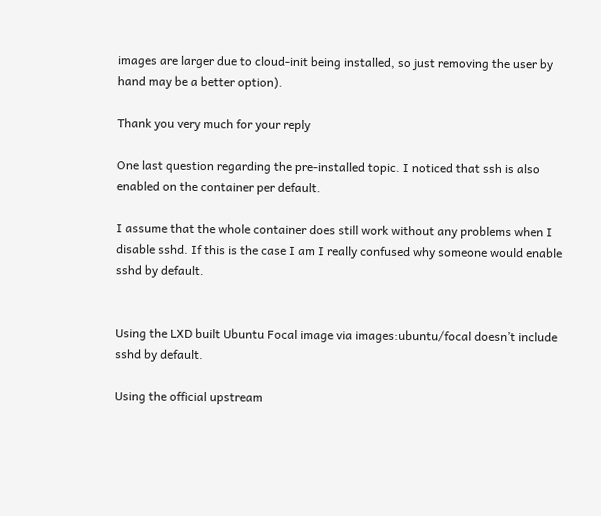images are larger due to cloud-init being installed, so just removing the user by hand may be a better option).

Thank you very much for your reply

One last question regarding the pre-installed topic. I noticed that ssh is also enabled on the container per default.

I assume that the whole container does still work without any problems when I disable sshd. If this is the case I am I really confused why someone would enable sshd by default.


Using the LXD built Ubuntu Focal image via images:ubuntu/focal doesn’t include sshd by default.

Using the official upstream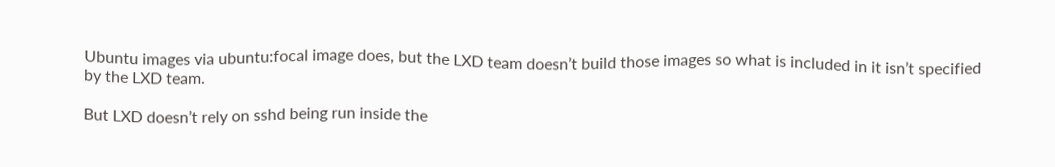Ubuntu images via ubuntu:focal image does, but the LXD team doesn’t build those images so what is included in it isn’t specified by the LXD team.

But LXD doesn’t rely on sshd being run inside the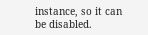instance, so it can be disabled.